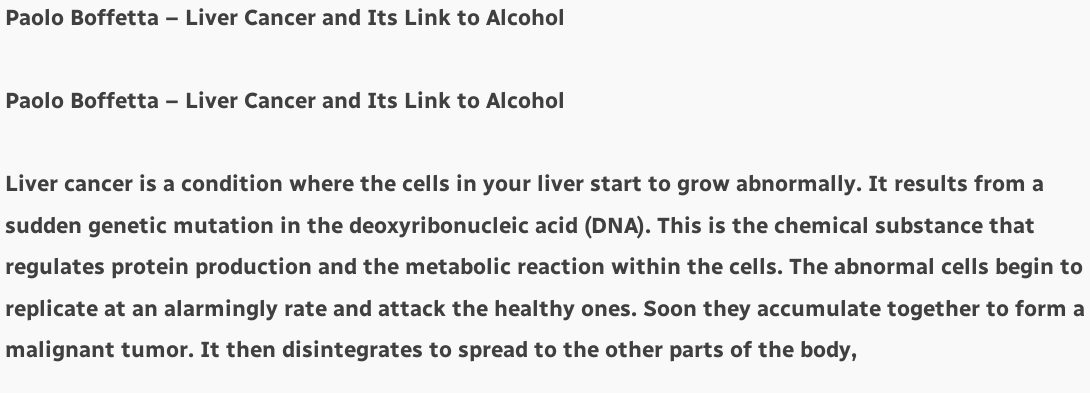Paolo Boffetta – Liver Cancer and Its Link to Alcohol

Paolo Boffetta – Liver Cancer and Its Link to Alcohol

Liver cancer is a condition where the cells in your liver start to grow abnormally. It results from a sudden genetic mutation in the deoxyribonucleic acid (DNA). This is the chemical substance that regulates protein production and the metabolic reaction within the cells. The abnormal cells begin to replicate at an alarmingly rate and attack the healthy ones. Soon they accumulate together to form a malignant tumor. It then disintegrates to spread to the other parts of the body,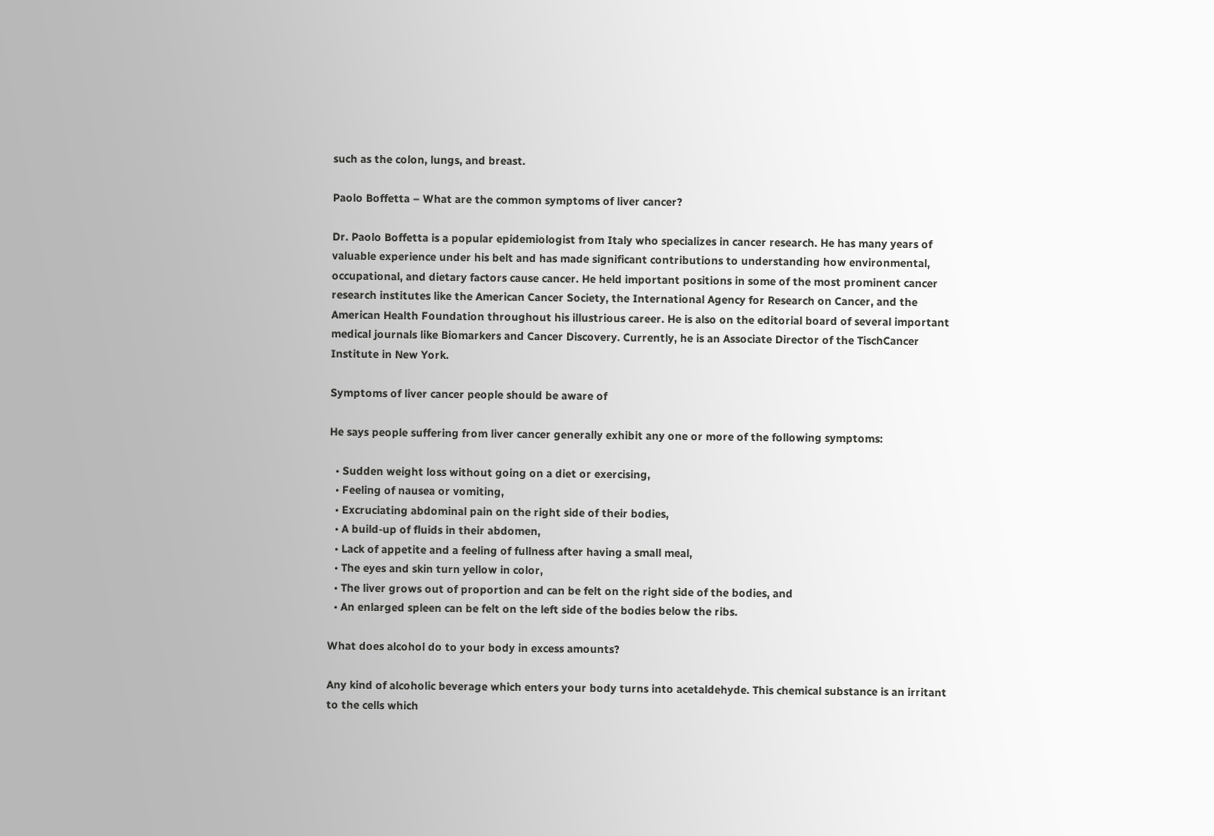such as the colon, lungs, and breast.

Paolo Boffetta – What are the common symptoms of liver cancer?

Dr. Paolo Boffetta is a popular epidemiologist from Italy who specializes in cancer research. He has many years of valuable experience under his belt and has made significant contributions to understanding how environmental, occupational, and dietary factors cause cancer. He held important positions in some of the most prominent cancer research institutes like the American Cancer Society, the International Agency for Research on Cancer, and the American Health Foundation throughout his illustrious career. He is also on the editorial board of several important medical journals like Biomarkers and Cancer Discovery. Currently, he is an Associate Director of the TischCancer Institute in New York.

Symptoms of liver cancer people should be aware of

He says people suffering from liver cancer generally exhibit any one or more of the following symptoms:

  • Sudden weight loss without going on a diet or exercising,
  • Feeling of nausea or vomiting,
  • Excruciating abdominal pain on the right side of their bodies,
  • A build-up of fluids in their abdomen,
  • Lack of appetite and a feeling of fullness after having a small meal,
  • The eyes and skin turn yellow in color,
  • The liver grows out of proportion and can be felt on the right side of the bodies, and
  • An enlarged spleen can be felt on the left side of the bodies below the ribs.

What does alcohol do to your body in excess amounts?

Any kind of alcoholic beverage which enters your body turns into acetaldehyde. This chemical substance is an irritant to the cells which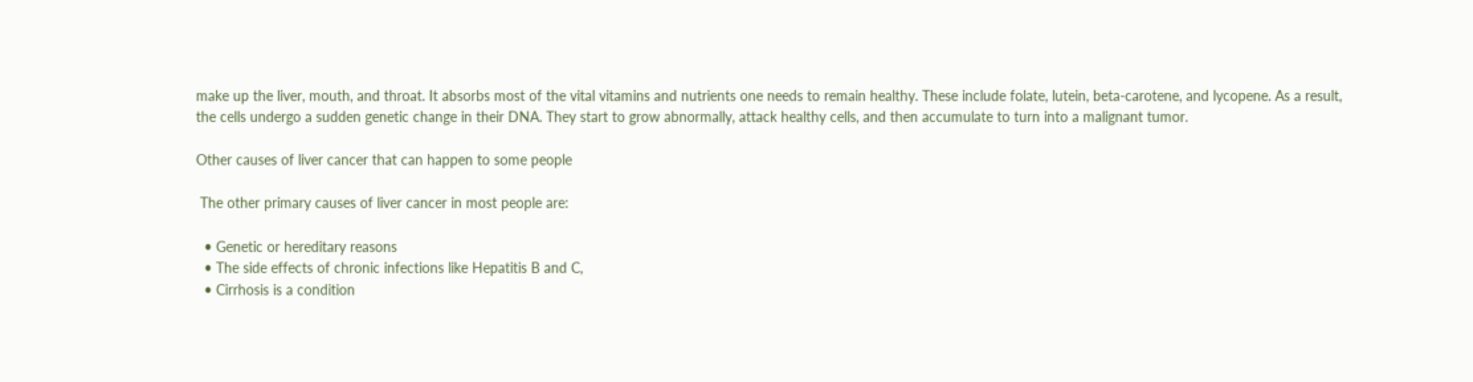make up the liver, mouth, and throat. It absorbs most of the vital vitamins and nutrients one needs to remain healthy. These include folate, lutein, beta-carotene, and lycopene. As a result, the cells undergo a sudden genetic change in their DNA. They start to grow abnormally, attack healthy cells, and then accumulate to turn into a malignant tumor.

Other causes of liver cancer that can happen to some people

 The other primary causes of liver cancer in most people are:

  • Genetic or hereditary reasons
  • The side effects of chronic infections like Hepatitis B and C,
  • Cirrhosis is a condition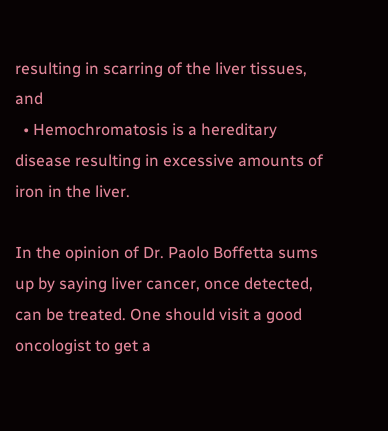resulting in scarring of the liver tissues, and
  • Hemochromatosis is a hereditary disease resulting in excessive amounts of iron in the liver.

In the opinion of Dr. Paolo Boffetta sums up by saying liver cancer, once detected, can be treated. One should visit a good oncologist to get a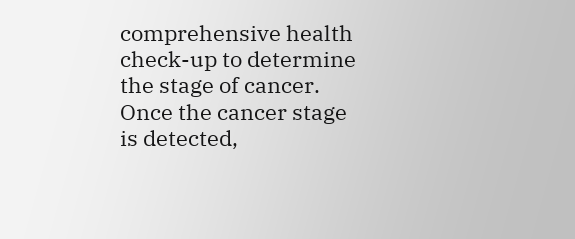comprehensive health check-up to determine the stage of cancer. Once the cancer stage is detected,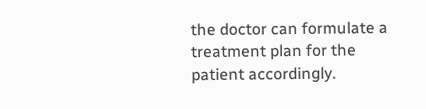the doctor can formulate a treatment plan for the patient accordingly.